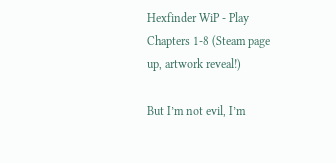Hexfinder WiP - Play Chapters 1-8 (Steam page up, artwork reveal!)

But I’m not evil, I’m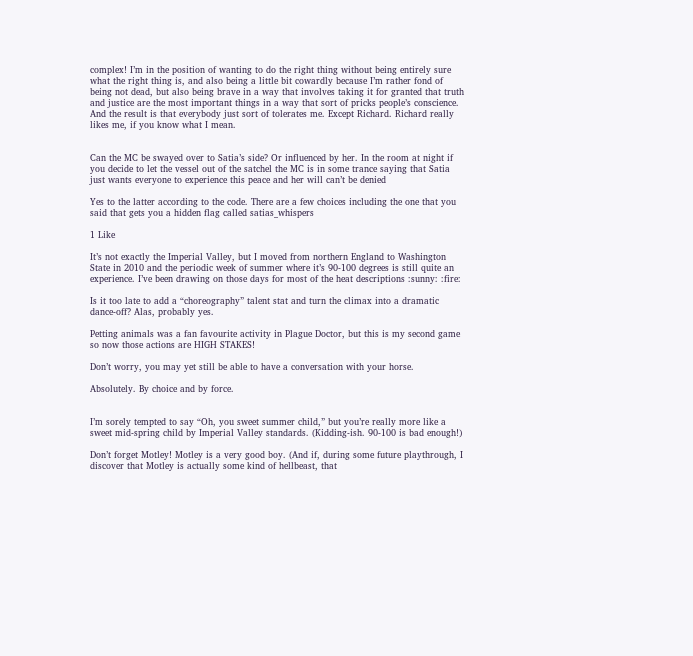complex! I’m in the position of wanting to do the right thing without being entirely sure what the right thing is, and also being a little bit cowardly because I’m rather fond of being not dead, but also being brave in a way that involves taking it for granted that truth and justice are the most important things in a way that sort of pricks people’s conscience. And the result is that everybody just sort of tolerates me. Except Richard. Richard really likes me, if you know what I mean.


Can the MC be swayed over to Satia’s side? Or influenced by her. In the room at night if you decide to let the vessel out of the satchel the MC is in some trance saying that Satia just wants everyone to experience this peace and her will can’t be denied

Yes to the latter according to the code. There are a few choices including the one that you said that gets you a hidden flag called satias_whispers

1 Like

It’s not exactly the Imperial Valley, but I moved from northern England to Washington State in 2010 and the periodic week of summer where it’s 90-100 degrees is still quite an experience. I’ve been drawing on those days for most of the heat descriptions :sunny: :fire:

Is it too late to add a “choreography” talent stat and turn the climax into a dramatic dance-off? Alas, probably yes.

Petting animals was a fan favourite activity in Plague Doctor, but this is my second game so now those actions are HIGH STAKES!

Don’t worry, you may yet still be able to have a conversation with your horse.

Absolutely. By choice and by force.


I’m sorely tempted to say “Oh, you sweet summer child,” but you’re really more like a sweet mid-spring child by Imperial Valley standards. (Kidding-ish. 90-100 is bad enough!)

Don’t forget Motley! Motley is a very good boy. (And if, during some future playthrough, I discover that Motley is actually some kind of hellbeast, that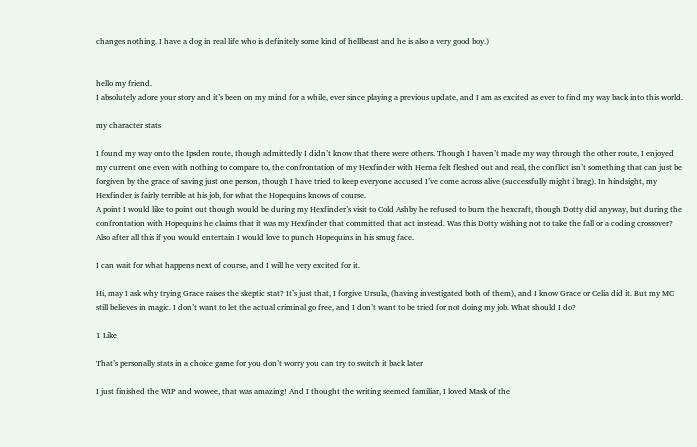changes nothing. I have a dog in real life who is definitely some kind of hellbeast and he is also a very good boy.)


hello my friend.
I absolutely adore your story and it’s been on my mind for a while, ever since playing a previous update, and I am as excited as ever to find my way back into this world.

my character stats

I found my way onto the Ipsden route, though admittedly I didn’t know that there were others. Though I haven’t made my way through the other route, I enjoyed my current one even with nothing to compare to, the confrontation of my Hexfinder with Herna felt fleshed out and real, the conflict isn’t something that can just be forgiven by the grace of saving just one person, though I have tried to keep everyone accused I’ve come across alive (successfully might i brag). In hindsight, my Hexfinder is fairly terrible at his job, for what the Hopequins knows of course.
A point I would like to point out though would be during my Hexfinder’s visit to Cold Ashby he refused to burn the hexcraft, though Dotty did anyway, but during the confrontation with Hopequins he claims that it was my Hexfinder that committed that act instead. Was this Dotty wishing not to take the fall or a coding crossover? Also after all this if you would entertain I would love to punch Hopequins in his smug face.

I can wait for what happens next of course, and I will he very excited for it.

Hi, may I ask why trying Grace raises the skeptic stat? It’s just that, I forgive Ursula, (having investigated both of them), and I know Grace or Celia did it. But my MC still believes in magic. I don’t want to let the actual criminal go free, and I don’t want to be tried for not doing my job. What should I do?

1 Like

That’s personally stats in a choice game for you don’t worry you can try to switch it back later

I just finished the WIP and wowee, that was amazing! And I thought the writing seemed familiar, I loved Mask of the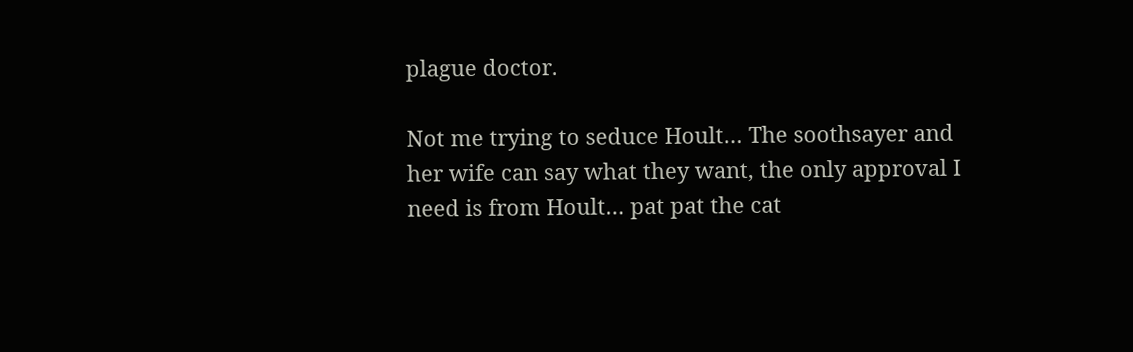plague doctor.

Not me trying to seduce Hoult… The soothsayer and her wife can say what they want, the only approval I need is from Hoult… pat pat the cat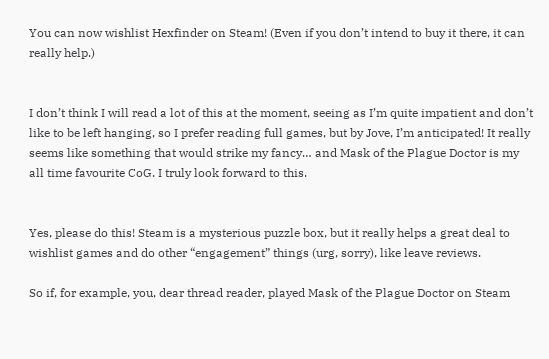You can now wishlist Hexfinder on Steam! (Even if you don’t intend to buy it there, it can really help.)


I don’t think I will read a lot of this at the moment, seeing as I’m quite impatient and don’t like to be left hanging, so I prefer reading full games, but by Jove, I’m anticipated! It really seems like something that would strike my fancy… and Mask of the Plague Doctor is my all time favourite CoG. I truly look forward to this.


Yes, please do this! Steam is a mysterious puzzle box, but it really helps a great deal to wishlist games and do other “engagement” things (urg, sorry), like leave reviews.

So if, for example, you, dear thread reader, played Mask of the Plague Doctor on Steam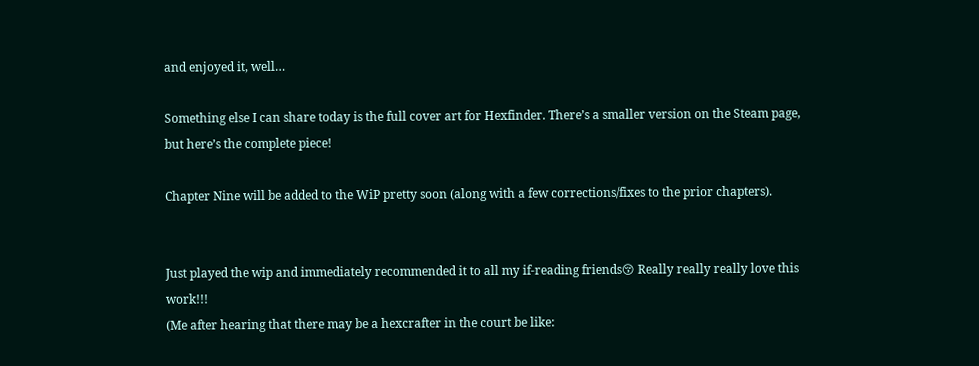and enjoyed it, well…

Something else I can share today is the full cover art for Hexfinder. There’s a smaller version on the Steam page, but here’s the complete piece!

Chapter Nine will be added to the WiP pretty soon (along with a few corrections/fixes to the prior chapters).


Just played the wip and immediately recommended it to all my if-reading friends😚 Really really really love this work!!!
(Me after hearing that there may be a hexcrafter in the court be like: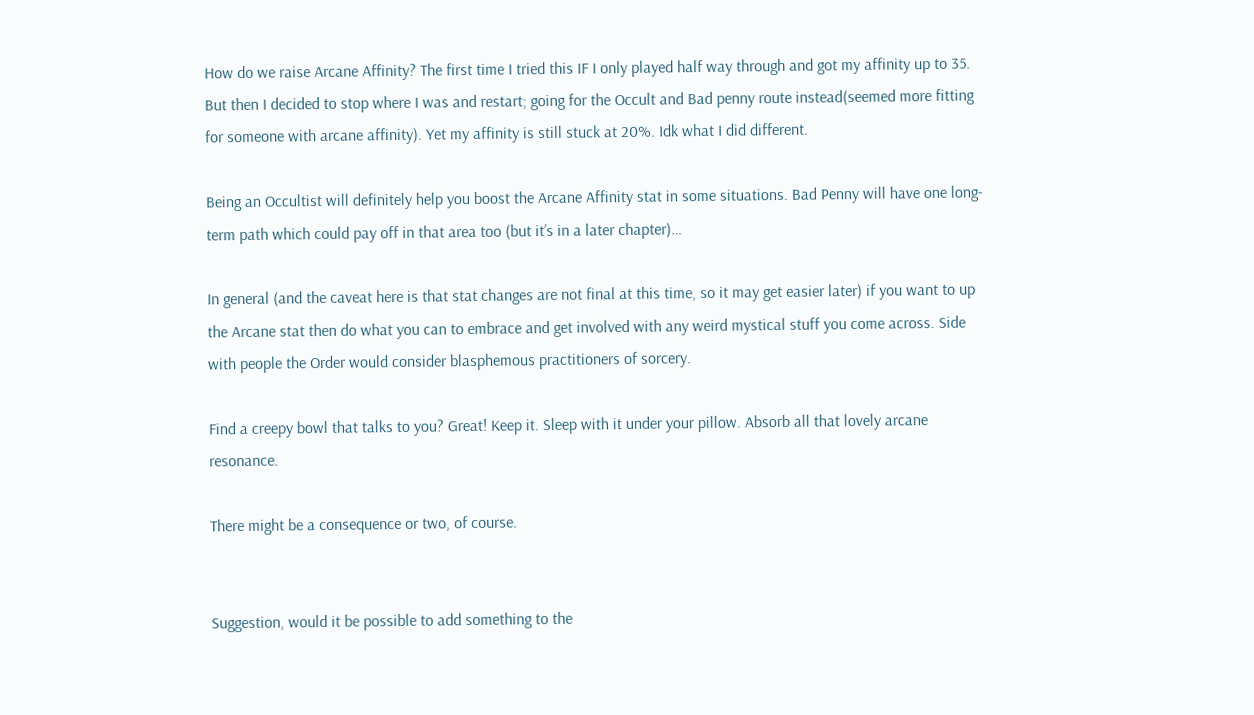How do we raise Arcane Affinity? The first time I tried this IF I only played half way through and got my affinity up to 35. But then I decided to stop where I was and restart; going for the Occult and Bad penny route instead(seemed more fitting for someone with arcane affinity). Yet my affinity is still stuck at 20%. Idk what I did different.

Being an Occultist will definitely help you boost the Arcane Affinity stat in some situations. Bad Penny will have one long-term path which could pay off in that area too (but it’s in a later chapter)…

In general (and the caveat here is that stat changes are not final at this time, so it may get easier later) if you want to up the Arcane stat then do what you can to embrace and get involved with any weird mystical stuff you come across. Side with people the Order would consider blasphemous practitioners of sorcery.

Find a creepy bowl that talks to you? Great! Keep it. Sleep with it under your pillow. Absorb all that lovely arcane resonance.

There might be a consequence or two, of course.


Suggestion, would it be possible to add something to the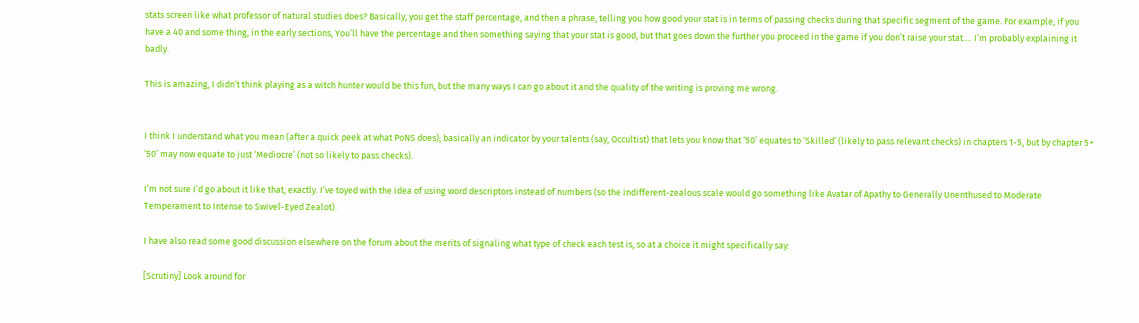stats screen like what professor of natural studies does? Basically, you get the staff percentage, and then a phrase, telling you how good your stat is in terms of passing checks during that specific segment of the game. For example, if you have a 40 and some thing, in the early sections, You’ll have the percentage and then something saying that your stat is good, but that goes down the further you proceed in the game if you don’t raise your stat.… I’m probably explaining it badly.

This is amazing, I didn’t think playing as a witch hunter would be this fun, but the many ways I can go about it and the quality of the writing is proving me wrong.


I think I understand what you mean (after a quick peek at what PoNS does); basically an indicator by your talents (say, Occultist) that lets you know that ‘50’ equates to ‘Skilled’ (likely to pass relevant checks) in chapters 1-5, but by chapter 5+ ‘50’ may now equate to just ‘Mediocre’ (not so likely to pass checks).

I’m not sure I’d go about it like that, exactly. I’ve toyed with the idea of using word descriptors instead of numbers (so the indifferent-zealous scale would go something like Avatar of Apathy to Generally Unenthused to Moderate Temperament to Intense to Swivel-Eyed Zealot).

I have also read some good discussion elsewhere on the forum about the merits of signaling what type of check each test is, so at a choice it might specifically say:

[Scrutiny] Look around for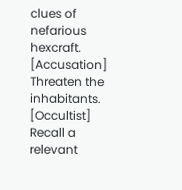clues of nefarious hexcraft.
[Accusation] Threaten the inhabitants.
[Occultist] Recall a relevant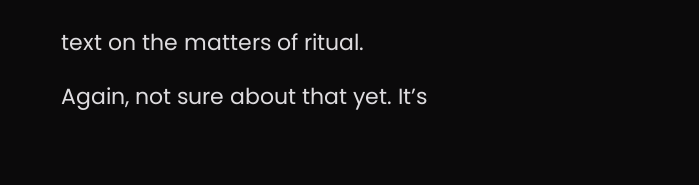text on the matters of ritual.

Again, not sure about that yet. It’s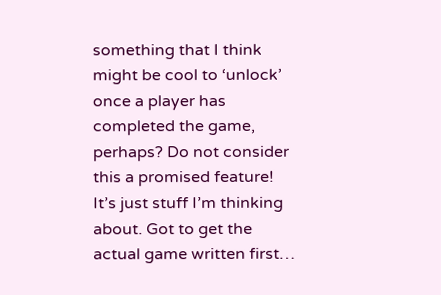something that I think might be cool to ‘unlock’ once a player has completed the game, perhaps? Do not consider this a promised feature! It’s just stuff I’m thinking about. Got to get the actual game written first…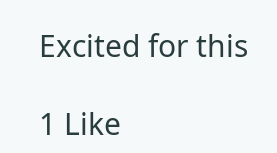Excited for this

1 Like